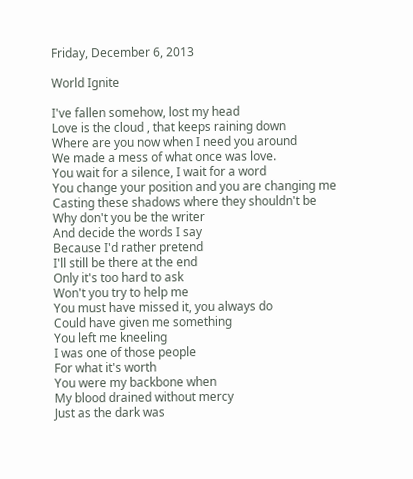Friday, December 6, 2013

World Ignite

I've fallen somehow, lost my head
Love is the cloud , that keeps raining down
Where are you now when I need you around
We made a mess of what once was love.
You wait for a silence, I wait for a word
You change your position and you are changing me
Casting these shadows where they shouldn't be
Why don't you be the writer
And decide the words I say
Because I'd rather pretend
I'll still be there at the end
Only it's too hard to ask
Won't you try to help me
You must have missed it, you always do
Could have given me something
You left me kneeling
I was one of those people
For what it's worth
You were my backbone when
My blood drained without mercy
Just as the dark was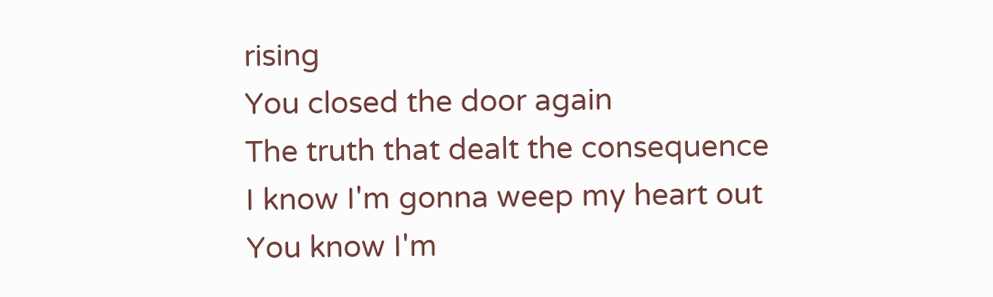rising
You closed the door again
The truth that dealt the consequence
I know I'm gonna weep my heart out
You know I'm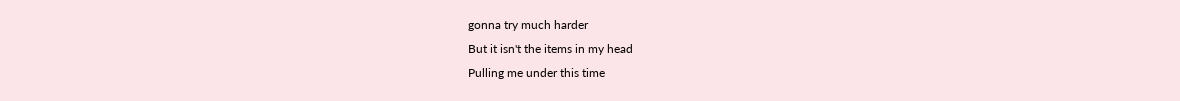gonna try much harder
But it isn't the items in my head
Pulling me under this time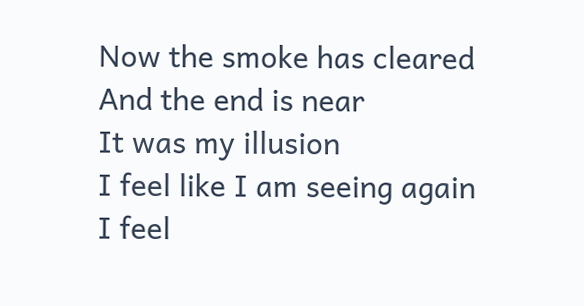Now the smoke has cleared
And the end is near
It was my illusion
I feel like I am seeing again
I feel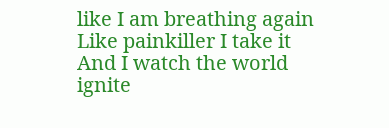like I am breathing again
Like painkiller I take it
And I watch the world ignite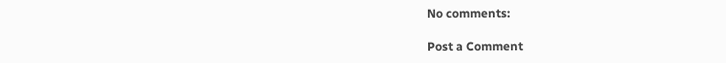No comments:

Post a Comment